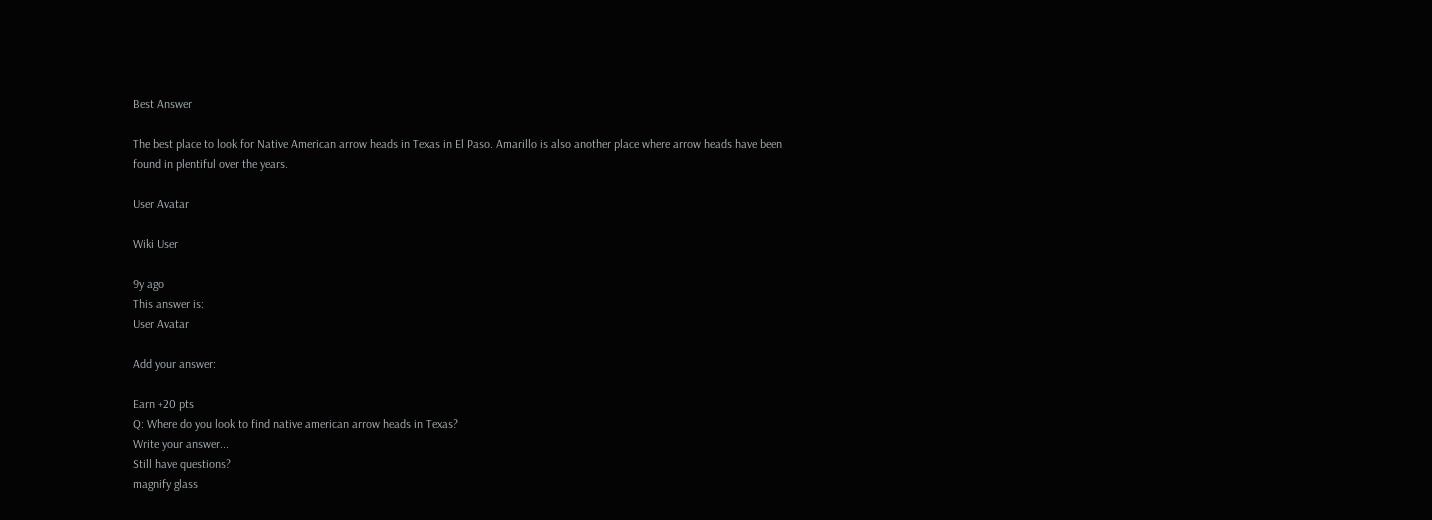Best Answer

The best place to look for Native American arrow heads in Texas in El Paso. Amarillo is also another place where arrow heads have been found in plentiful over the years.

User Avatar

Wiki User

9y ago
This answer is:
User Avatar

Add your answer:

Earn +20 pts
Q: Where do you look to find native american arrow heads in Texas?
Write your answer...
Still have questions?
magnify glass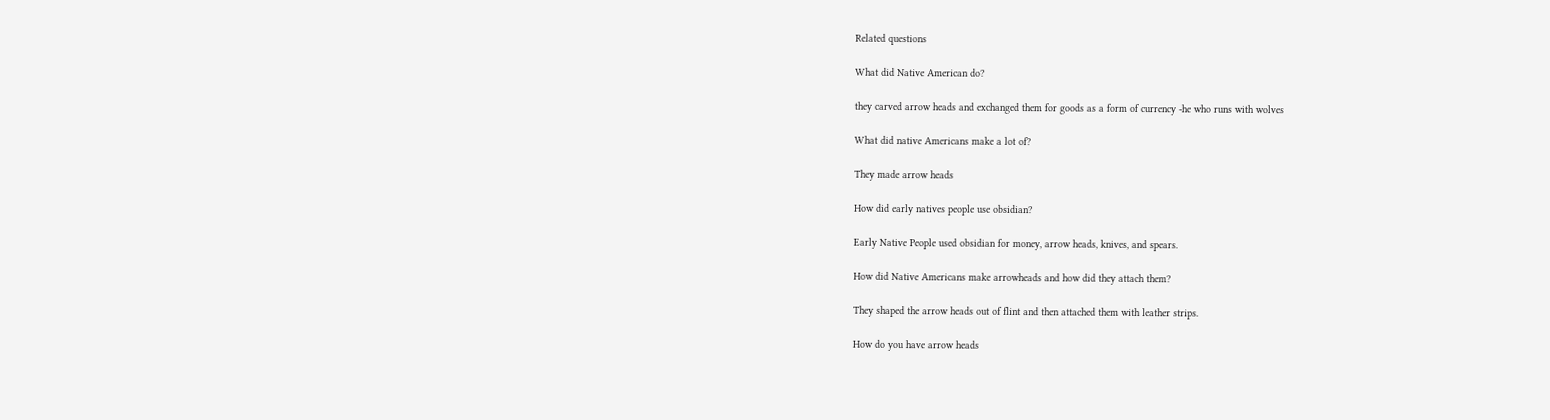Related questions

What did Native American do?

they carved arrow heads and exchanged them for goods as a form of currency -he who runs with wolves

What did native Americans make a lot of?

They made arrow heads

How did early natives people use obsidian?

Early Native People used obsidian for money, arrow heads, knives, and spears.

How did Native Americans make arrowheads and how did they attach them?

They shaped the arrow heads out of flint and then attached them with leather strips.

How do you have arrow heads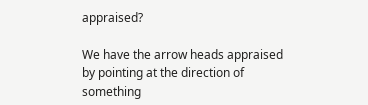appraised?

We have the arrow heads appraised by pointing at the direction of something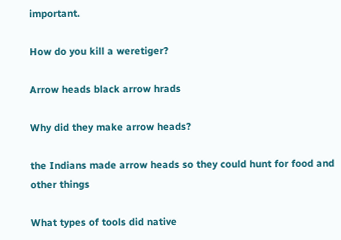important.

How do you kill a weretiger?

Arrow heads black arrow hrads

Why did they make arrow heads?

the Indians made arrow heads so they could hunt for food and other things

What types of tools did native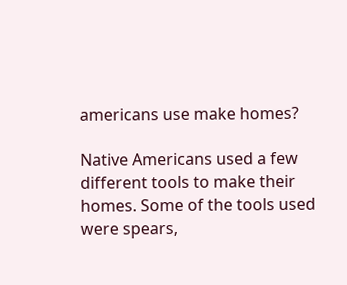americans use make homes?

Native Americans used a few different tools to make their homes. Some of the tools used were spears,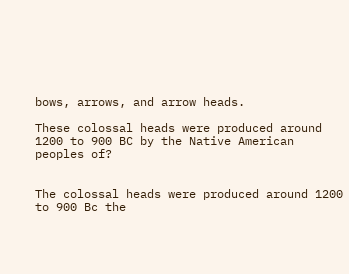bows, arrows, and arrow heads.

These colossal heads were produced around 1200 to 900 BC by the Native American peoples of?


The colossal heads were produced around 1200 to 900 Bc the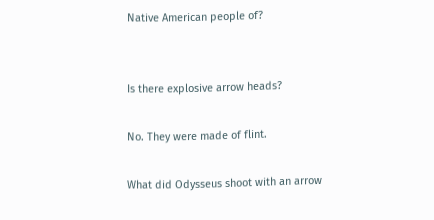Native American people of?


Is there explosive arrow heads?

No. They were made of flint.

What did Odysseus shoot with an arrow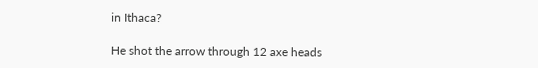in Ithaca?

He shot the arrow through 12 axe heads